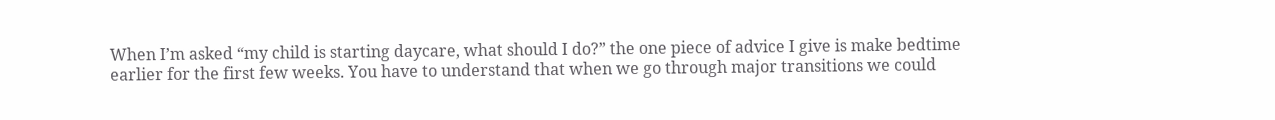When I’m asked “my child is starting daycare, what should I do?” the one piece of advice I give is make bedtime earlier for the first few weeks. You have to understand that when we go through major transitions we could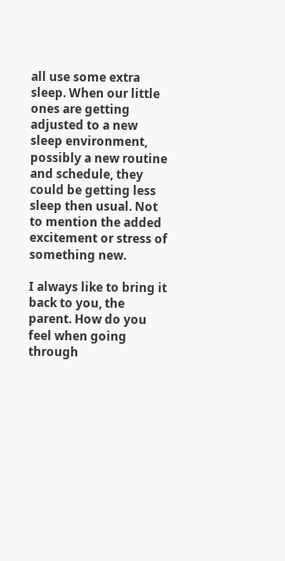all use some extra sleep. When our little ones are getting adjusted to a new sleep environment, possibly a new routine and schedule, they could be getting less sleep then usual. Not to mention the added excitement or stress of something new.

I always like to bring it back to you, the parent. How do you feel when going through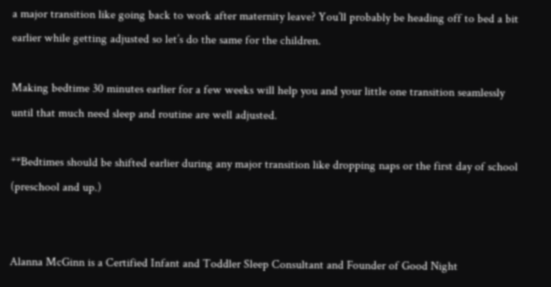a major transition like going back to work after maternity leave? You’ll probably be heading off to bed a bit earlier while getting adjusted so let’s do the same for the children.

Making bedtime 30 minutes earlier for a few weeks will help you and your little one transition seamlessly until that much need sleep and routine are well adjusted.

**Bedtimes should be shifted earlier during any major transition like dropping naps or the first day of school (preschool and up.)


Alanna McGinn is a Certified Infant and Toddler Sleep Consultant and Founder of Good Night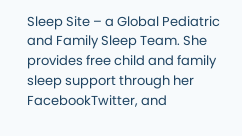Sleep Site – a Global Pediatric and Family Sleep Team. She provides free child and family sleep support through her FacebookTwitter, and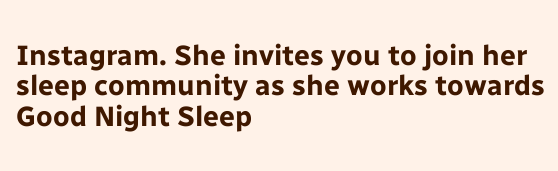Instagram. She invites you to join her sleep community as she works towards Good Night Sleep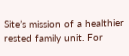Site’s mission of a healthier rested family unit. For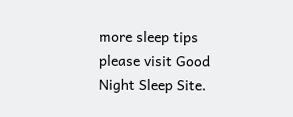more sleep tips please visit Good Night Sleep Site.